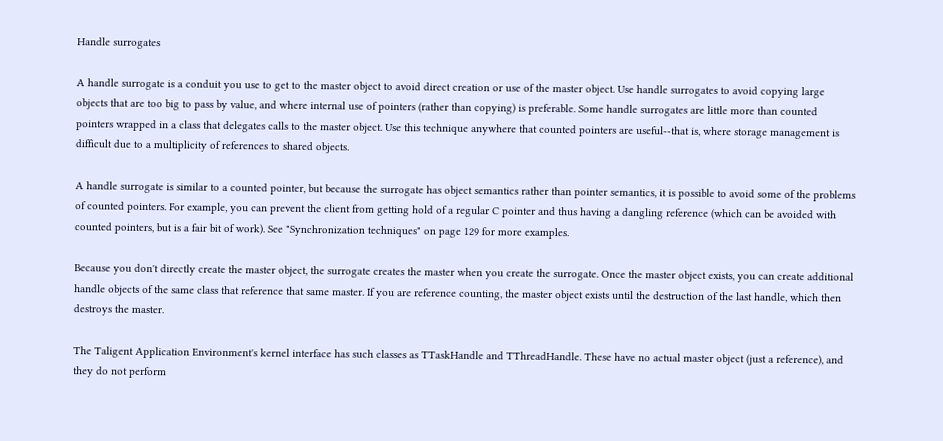Handle surrogates

A handle surrogate is a conduit you use to get to the master object to avoid direct creation or use of the master object. Use handle surrogates to avoid copying large objects that are too big to pass by value, and where internal use of pointers (rather than copying) is preferable. Some handle surrogates are little more than counted pointers wrapped in a class that delegates calls to the master object. Use this technique anywhere that counted pointers are useful--that is, where storage management is difficult due to a multiplicity of references to shared objects.

A handle surrogate is similar to a counted pointer, but because the surrogate has object semantics rather than pointer semantics, it is possible to avoid some of the problems of counted pointers. For example, you can prevent the client from getting hold of a regular C pointer and thus having a dangling reference (which can be avoided with counted pointers, but is a fair bit of work). See "Synchronization techniques" on page 129 for more examples.

Because you don't directly create the master object, the surrogate creates the master when you create the surrogate. Once the master object exists, you can create additional handle objects of the same class that reference that same master. If you are reference counting, the master object exists until the destruction of the last handle, which then destroys the master.

The Taligent Application Environment's kernel interface has such classes as TTaskHandle and TThreadHandle. These have no actual master object (just a reference), and they do not perform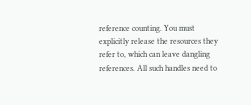reference counting. You must explicitly release the resources they refer to, which can leave dangling references. All such handles need to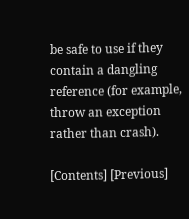be safe to use if they contain a dangling reference (for example, throw an exception rather than crash).

[Contents] [Previous]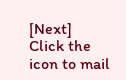[Next]
Click the icon to mail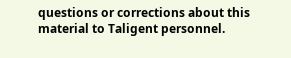questions or corrections about this material to Taligent personnel.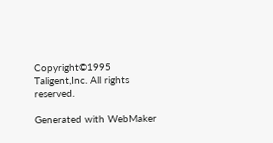Copyright©1995 Taligent,Inc. All rights reserved.

Generated with WebMaker